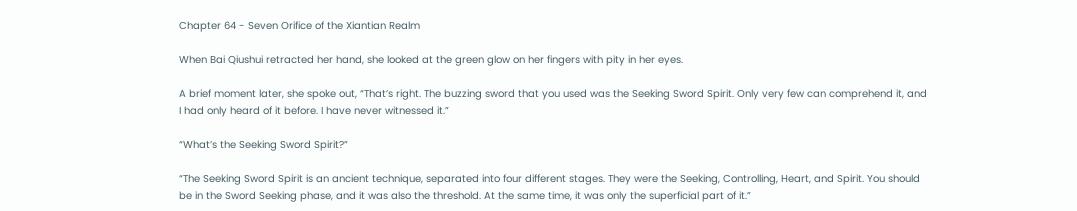Chapter 64 - Seven Orifice of the Xiantian Realm

When Bai Qiushui retracted her hand, she looked at the green glow on her fingers with pity in her eyes.

A brief moment later, she spoke out, “That’s right. The buzzing sword that you used was the Seeking Sword Spirit. Only very few can comprehend it, and I had only heard of it before. I have never witnessed it.”

“What’s the Seeking Sword Spirit?”

“The Seeking Sword Spirit is an ancient technique, separated into four different stages. They were the Seeking, Controlling, Heart, and Spirit. You should be in the Sword Seeking phase, and it was also the threshold. At the same time, it was only the superficial part of it.”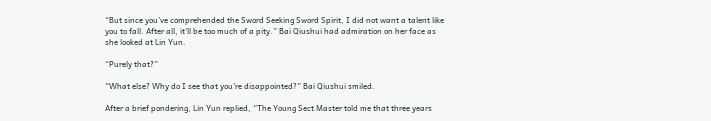“But since you’ve comprehended the Sword Seeking Sword Spirit, I did not want a talent like you to fall. After all, it’ll be too much of a pity.” Bai Qiushui had admiration on her face as she looked at Lin Yun.

“Purely that?”

“What else? Why do I see that you’re disappointed?” Bai Qiushui smiled.

After a brief pondering, Lin Yun replied, “The Young Sect Master told me that three years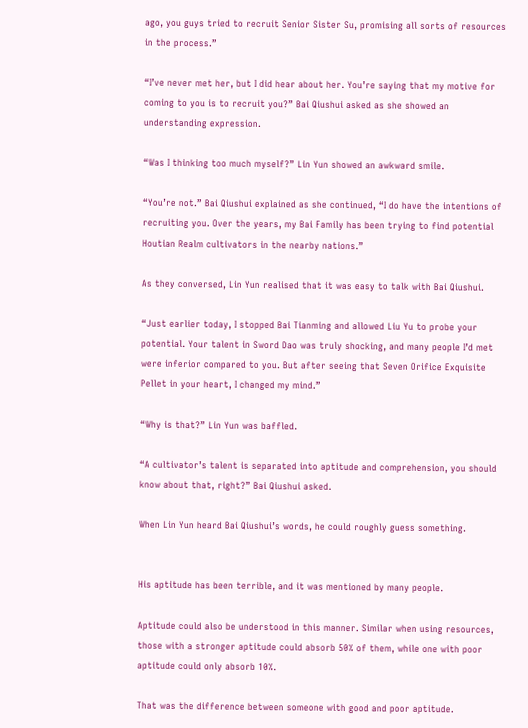ago, you guys tried to recruit Senior Sister Su, promising all sorts of resources in the process.”

“I’ve never met her, but I did hear about her. You’re saying that my motive for coming to you is to recruit you?” Bai Qiushui asked as she showed an understanding expression.

“Was I thinking too much myself?” Lin Yun showed an awkward smile.

“You’re not.” Bai Qiushui explained as she continued, “I do have the intentions of recruiting you. Over the years, my Bai Family has been trying to find potential Houtian Realm cultivators in the nearby nations.”

As they conversed, Lin Yun realised that it was easy to talk with Bai Qiushui.

“Just earlier today, I stopped Bai Tianming and allowed Liu Yu to probe your potential. Your talent in Sword Dao was truly shocking, and many people I’d met were inferior compared to you. But after seeing that Seven Orifice Exquisite Pellet in your heart, I changed my mind.”

“Why is that?” Lin Yun was baffled.

“A cultivator’s talent is separated into aptitude and comprehension, you should know about that, right?” Bai Qiushui asked.

When Lin Yun heard Bai Qiushui’s words, he could roughly guess something.


His aptitude has been terrible, and it was mentioned by many people.

Aptitude could also be understood in this manner. Similar when using resources, those with a stronger aptitude could absorb 50% of them, while one with poor aptitude could only absorb 10%.

That was the difference between someone with good and poor aptitude.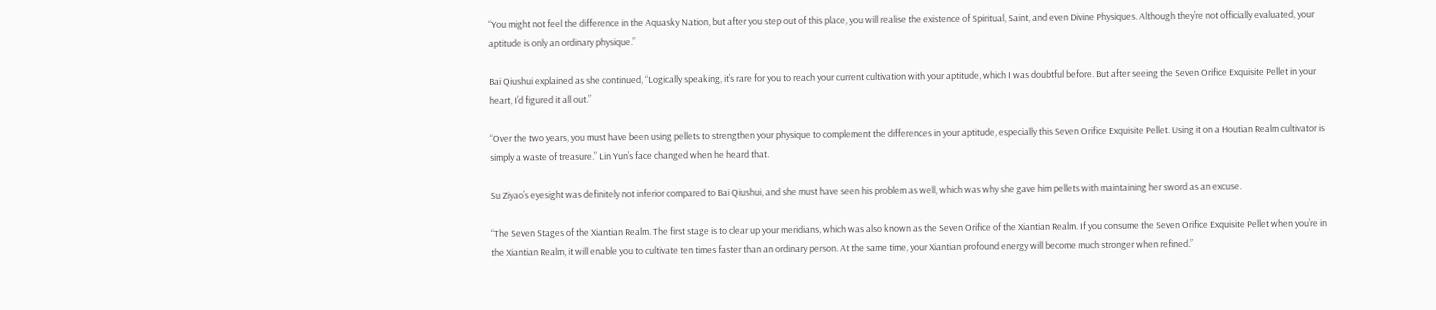“You might not feel the difference in the Aquasky Nation, but after you step out of this place, you will realise the existence of Spiritual, Saint, and even Divine Physiques. Although they’re not officially evaluated, your aptitude is only an ordinary physique.”

Bai Qiushui explained as she continued, “Logically speaking, it’s rare for you to reach your current cultivation with your aptitude, which I was doubtful before. But after seeing the Seven Orifice Exquisite Pellet in your heart, I’d figured it all out.”

“Over the two years, you must have been using pellets to strengthen your physique to complement the differences in your aptitude, especially this Seven Orifice Exquisite Pellet. Using it on a Houtian Realm cultivator is simply a waste of treasure.” Lin Yun’s face changed when he heard that.

Su Ziyao’s eyesight was definitely not inferior compared to Bai Qiushui, and she must have seen his problem as well, which was why she gave him pellets with maintaining her sword as an excuse.

“The Seven Stages of the Xiantian Realm. The first stage is to clear up your meridians, which was also known as the Seven Orifice of the Xiantian Realm. If you consume the Seven Orifice Exquisite Pellet when you’re in the Xiantian Realm, it will enable you to cultivate ten times faster than an ordinary person. At the same time, your Xiantian profound energy will become much stronger when refined.”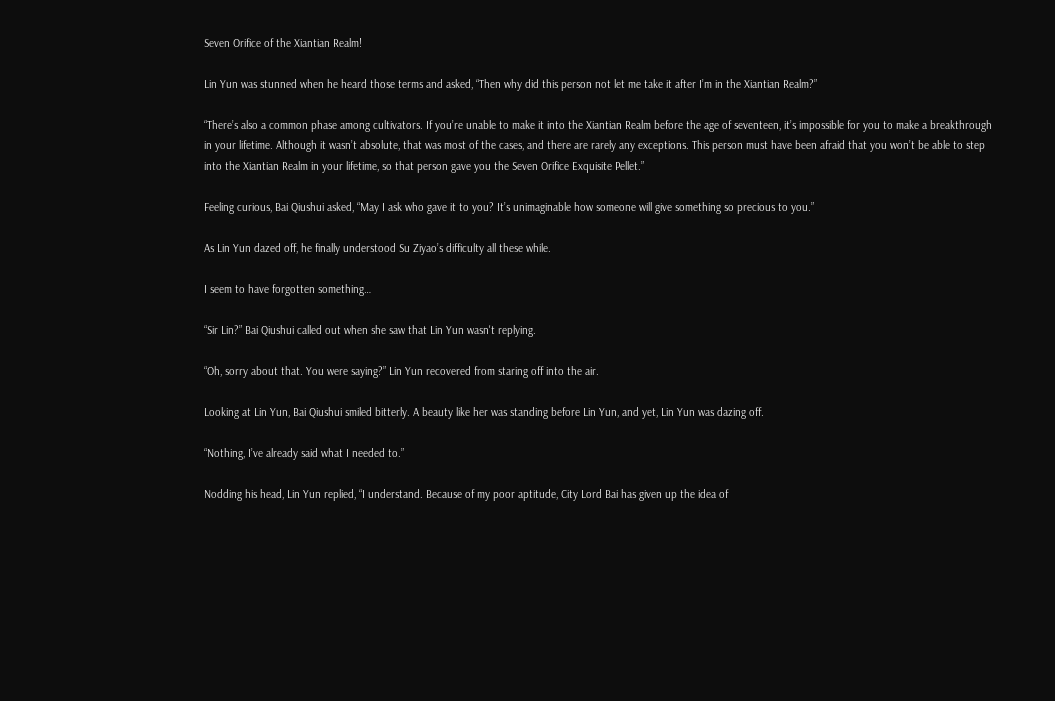Seven Orifice of the Xiantian Realm!

Lin Yun was stunned when he heard those terms and asked, “Then why did this person not let me take it after I’m in the Xiantian Realm?”

“There’s also a common phase among cultivators. If you’re unable to make it into the Xiantian Realm before the age of seventeen, it’s impossible for you to make a breakthrough in your lifetime. Although it wasn’t absolute, that was most of the cases, and there are rarely any exceptions. This person must have been afraid that you won’t be able to step into the Xiantian Realm in your lifetime, so that person gave you the Seven Orifice Exquisite Pellet.”

Feeling curious, Bai Qiushui asked, “May I ask who gave it to you? It’s unimaginable how someone will give something so precious to you.”

As Lin Yun dazed off, he finally understood Su Ziyao’s difficulty all these while.

I seem to have forgotten something…

“Sir Lin?” Bai Qiushui called out when she saw that Lin Yun wasn't replying.

“Oh, sorry about that. You were saying?” Lin Yun recovered from staring off into the air.

Looking at Lin Yun, Bai Qiushui smiled bitterly. A beauty like her was standing before Lin Yun, and yet, Lin Yun was dazing off.

“Nothing, I’ve already said what I needed to.”

Nodding his head, Lin Yun replied, “I understand. Because of my poor aptitude, City Lord Bai has given up the idea of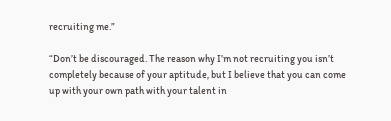recruiting me.”

“Don’t be discouraged. The reason why I’m not recruiting you isn’t completely because of your aptitude, but I believe that you can come up with your own path with your talent in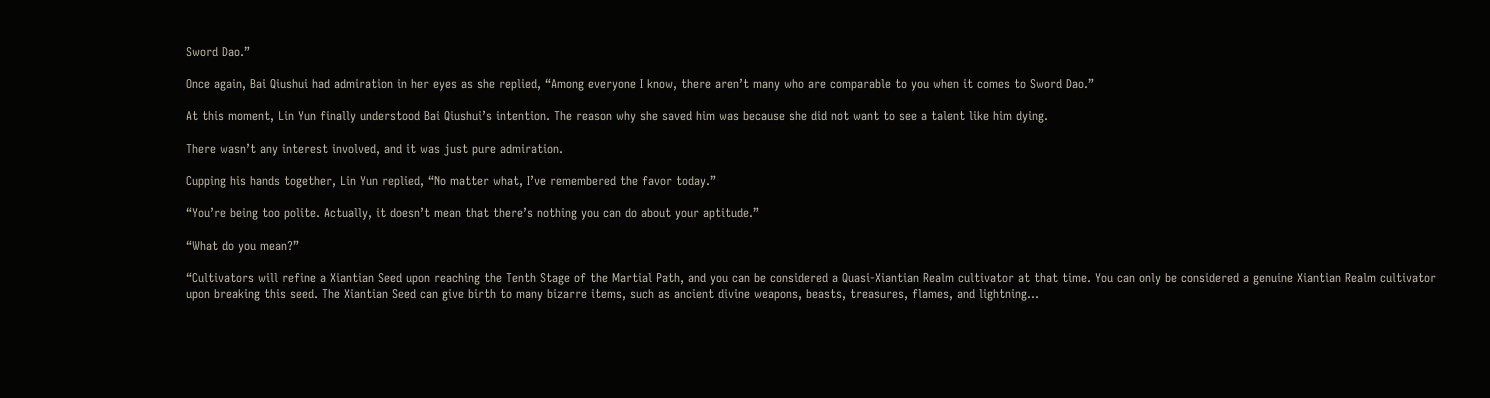Sword Dao.”

Once again, Bai Qiushui had admiration in her eyes as she replied, “Among everyone I know, there aren’t many who are comparable to you when it comes to Sword Dao.”

At this moment, Lin Yun finally understood Bai Qiushui’s intention. The reason why she saved him was because she did not want to see a talent like him dying.

There wasn’t any interest involved, and it was just pure admiration.

Cupping his hands together, Lin Yun replied, “No matter what, I’ve remembered the favor today.”

“You’re being too polite. Actually, it doesn’t mean that there’s nothing you can do about your aptitude.”

“What do you mean?”

“Cultivators will refine a Xiantian Seed upon reaching the Tenth Stage of the Martial Path, and you can be considered a Quasi-Xiantian Realm cultivator at that time. You can only be considered a genuine Xiantian Realm cultivator upon breaking this seed. The Xiantian Seed can give birth to many bizarre items, such as ancient divine weapons, beasts, treasures, flames, and lightning…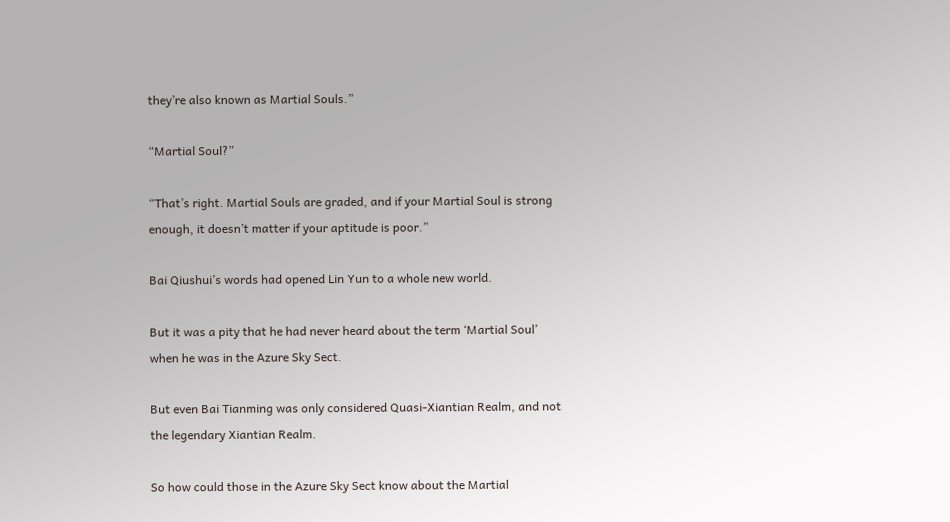they’re also known as Martial Souls.”

“Martial Soul?”

“That’s right. Martial Souls are graded, and if your Martial Soul is strong enough, it doesn’t matter if your aptitude is poor.”

Bai Qiushui’s words had opened Lin Yun to a whole new world.

But it was a pity that he had never heard about the term ‘Martial Soul’ when he was in the Azure Sky Sect.

But even Bai Tianming was only considered Quasi-Xiantian Realm, and not the legendary Xiantian Realm.

So how could those in the Azure Sky Sect know about the Martial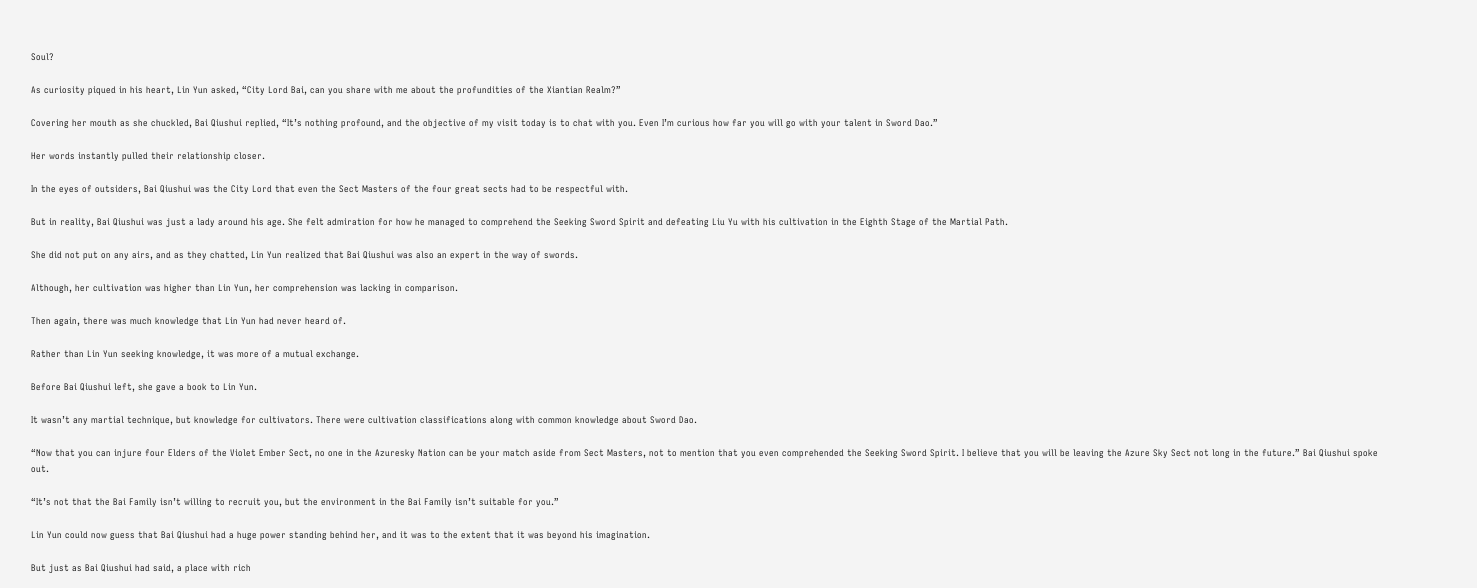Soul?

As curiosity piqued in his heart, Lin Yun asked, “City Lord Bai, can you share with me about the profundities of the Xiantian Realm?”

Covering her mouth as she chuckled, Bai Qiushui replied, “It’s nothing profound, and the objective of my visit today is to chat with you. Even I’m curious how far you will go with your talent in Sword Dao.”

Her words instantly pulled their relationship closer.

In the eyes of outsiders, Bai Qiushui was the City Lord that even the Sect Masters of the four great sects had to be respectful with.

But in reality, Bai Qiushui was just a lady around his age. She felt admiration for how he managed to comprehend the Seeking Sword Spirit and defeating Liu Yu with his cultivation in the Eighth Stage of the Martial Path.

She did not put on any airs, and as they chatted, Lin Yun realized that Bai Qiushui was also an expert in the way of swords.

Although, her cultivation was higher than Lin Yun, her comprehension was lacking in comparison.

Then again, there was much knowledge that Lin Yun had never heard of.

Rather than Lin Yun seeking knowledge, it was more of a mutual exchange.

Before Bai Qiushui left, she gave a book to Lin Yun.

It wasn’t any martial technique, but knowledge for cultivators. There were cultivation classifications along with common knowledge about Sword Dao.

“Now that you can injure four Elders of the Violet Ember Sect, no one in the Azuresky Nation can be your match aside from Sect Masters, not to mention that you even comprehended the Seeking Sword Spirit. I believe that you will be leaving the Azure Sky Sect not long in the future.” Bai Qiushui spoke out.

“It’s not that the Bai Family isn’t willing to recruit you, but the environment in the Bai Family isn’t suitable for you.”

Lin Yun could now guess that Bai Qiushui had a huge power standing behind her, and it was to the extent that it was beyond his imagination.

But just as Bai Qiushui had said, a place with rich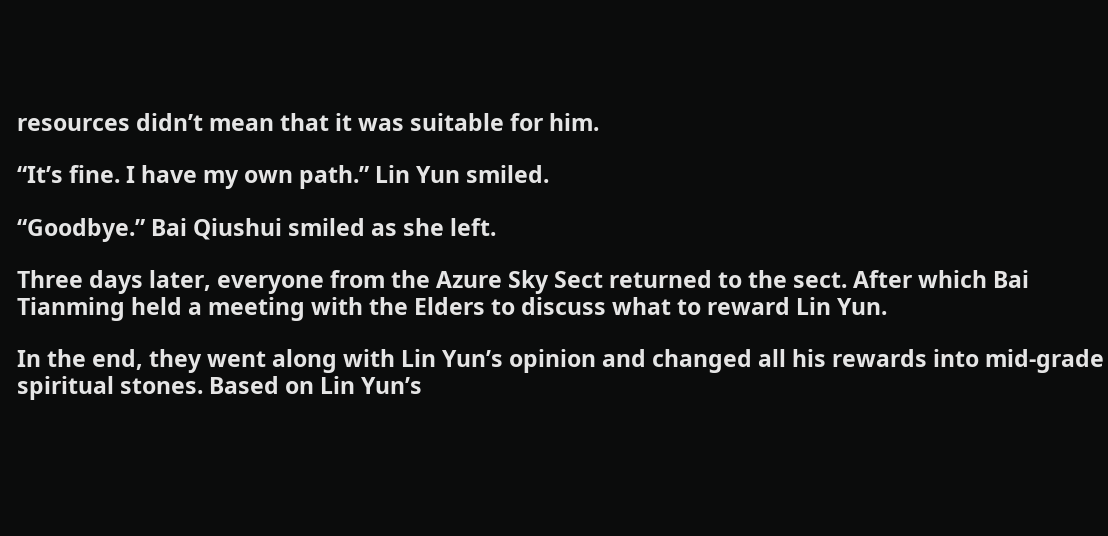resources didn’t mean that it was suitable for him.

“It’s fine. I have my own path.” Lin Yun smiled.

“Goodbye.” Bai Qiushui smiled as she left.

Three days later, everyone from the Azure Sky Sect returned to the sect. After which Bai Tianming held a meeting with the Elders to discuss what to reward Lin Yun.

In the end, they went along with Lin Yun’s opinion and changed all his rewards into mid-grade spiritual stones. Based on Lin Yun’s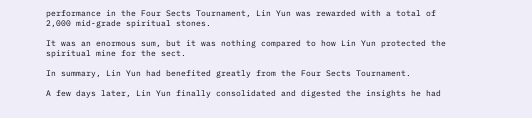performance in the Four Sects Tournament, Lin Yun was rewarded with a total of 2,000 mid-grade spiritual stones.

It was an enormous sum, but it was nothing compared to how Lin Yun protected the spiritual mine for the sect.

In summary, Lin Yun had benefited greatly from the Four Sects Tournament.

A few days later, Lin Yun finally consolidated and digested the insights he had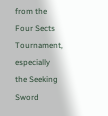from the Four Sects Tournament, especially the Seeking Sword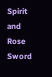Spirit and Rose Sword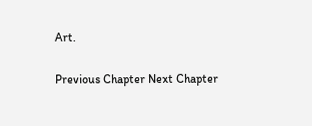Art.

Previous Chapter Next Chapter